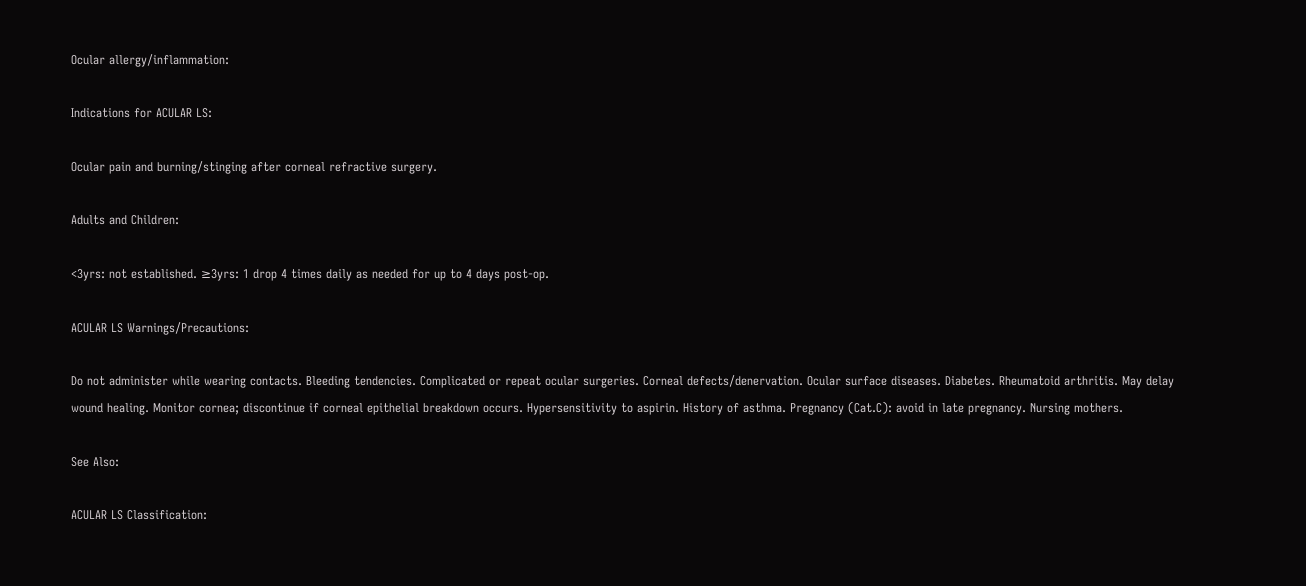Ocular allergy/inflammation:

Indications for ACULAR LS:

Ocular pain and burning/stinging after corneal refractive surgery.

Adults and Children:

<3yrs: not established. ≥3yrs: 1 drop 4 times daily as needed for up to 4 days post-op.

ACULAR LS Warnings/Precautions:

Do not administer while wearing contacts. Bleeding tendencies. Complicated or repeat ocular surgeries. Corneal defects/denervation. Ocular surface diseases. Diabetes. Rheumatoid arthritis. May delay wound healing. Monitor cornea; discontinue if corneal epithelial breakdown occurs. Hypersensitivity to aspirin. History of asthma. Pregnancy (Cat.C): avoid in late pregnancy. Nursing mothers.

See Also:

ACULAR LS Classification: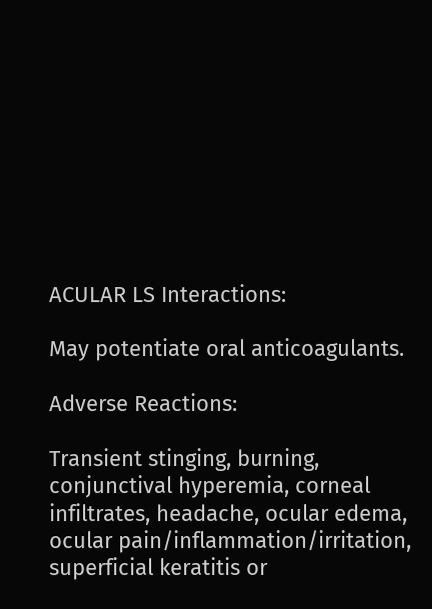ACULAR LS Interactions:

May potentiate oral anticoagulants.

Adverse Reactions:

Transient stinging, burning, conjunctival hyperemia, corneal infiltrates, headache, ocular edema, ocular pain/inflammation/irritation, superficial keratitis or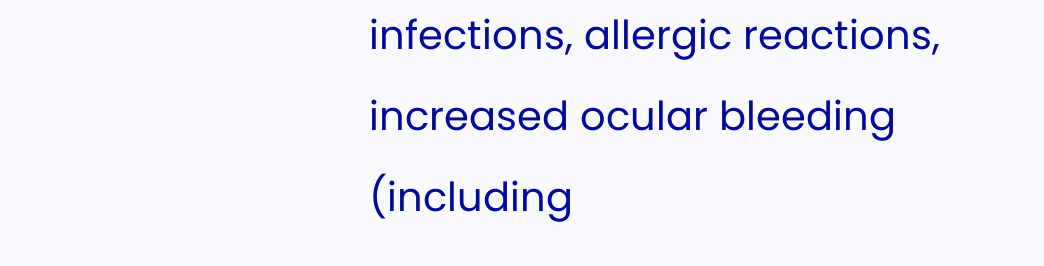infections, allergic reactions, increased ocular bleeding (including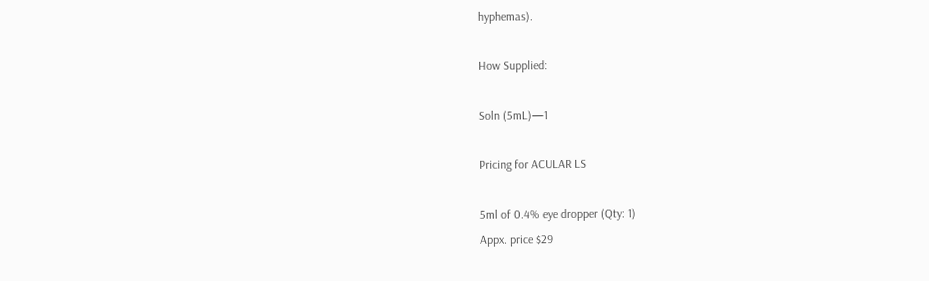hyphemas).

How Supplied:

Soln (5mL)—1

Pricing for ACULAR LS

5ml of 0.4% eye dropper (Qty: 1)
Appx. price $29